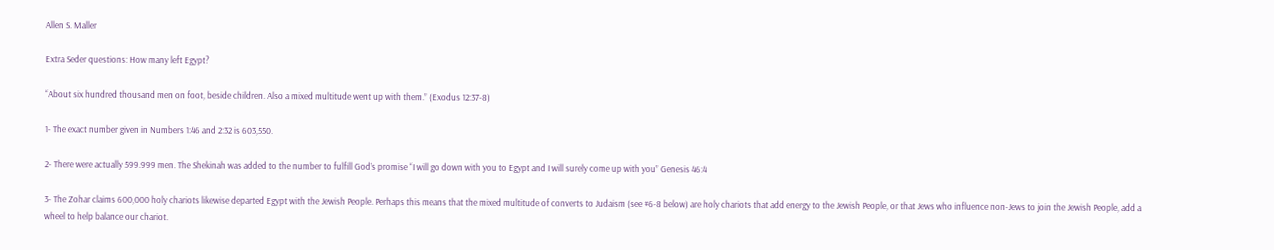Allen S. Maller

Extra Seder questions: How many left Egypt?

“About six hundred thousand men on foot, beside children. Also a mixed multitude went up with them.” (Exodus 12:37-8)

1- The exact number given in Numbers 1:46 and 2:32 is 603,550.

2- There were actually 599.999 men. The Shekinah was added to the number to fulfill God’s promise “I will go down with you to Egypt and I will surely come up with you” Genesis 46:4

3- The Zohar claims 600,000 holy chariots likewise departed Egypt with the Jewish People. Perhaps this means that the mixed multitude of converts to Judaism (see #6-8 below) are holy chariots that add energy to the Jewish People, or that Jews who influence non-Jews to join the Jewish People, add a wheel to help balance our chariot.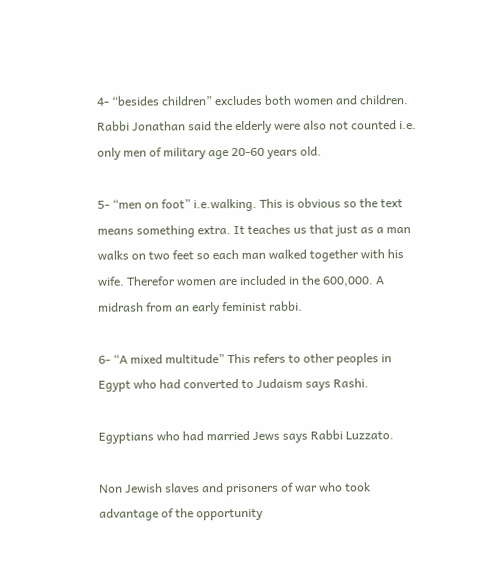4- “besides children” excludes both women and children. Rabbi Jonathan said the elderly were also not counted i.e. only men of military age 20-60 years old.

5- “men on foot” i.e.walking. This is obvious so the text means something extra. It teaches us that just as a man walks on two feet so each man walked together with his wife. Therefor women are included in the 600,000. A midrash from an early feminist rabbi.

6- “A mixed multitude” This refers to other peoples in Egypt who had converted to Judaism says Rashi.

Egyptians who had married Jews says Rabbi Luzzato.

Non Jewish slaves and prisoners of war who took advantage of the opportunity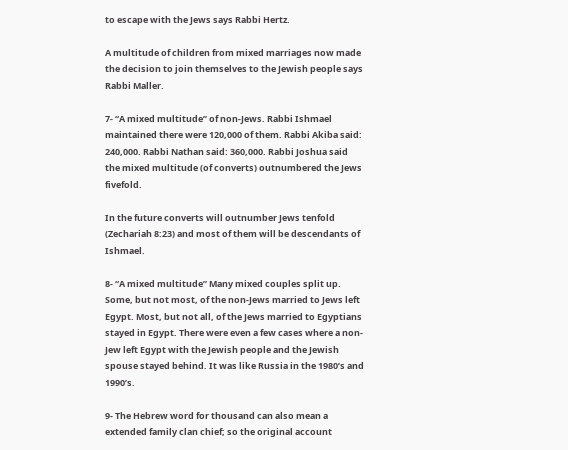to escape with the Jews says Rabbi Hertz.

A multitude of children from mixed marriages now made the decision to join themselves to the Jewish people says Rabbi Maller.

7- “A mixed multitude” of non-Jews. Rabbi Ishmael maintained there were 120,000 of them. Rabbi Akiba said: 240,000. Rabbi Nathan said: 360,000. Rabbi Joshua said the mixed multitude (of converts) outnumbered the Jews fivefold.

In the future converts will outnumber Jews tenfold (Zechariah 8:23) and most of them will be descendants of Ishmael.

8- “A mixed multitude” Many mixed couples split up. Some, but not most, of the non-Jews married to Jews left Egypt. Most, but not all, of the Jews married to Egyptians stayed in Egypt. There were even a few cases where a non-Jew left Egypt with the Jewish people and the Jewish spouse stayed behind. It was like Russia in the 1980’s and 1990’s.

9- The Hebrew word for thousand can also mean a extended family clan chief; so the original account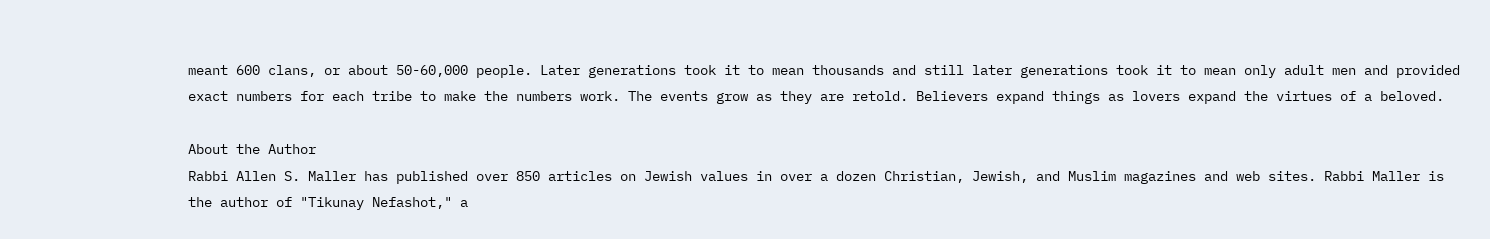meant 600 clans, or about 50-60,000 people. Later generations took it to mean thousands and still later generations took it to mean only adult men and provided exact numbers for each tribe to make the numbers work. The events grow as they are retold. Believers expand things as lovers expand the virtues of a beloved.

About the Author
Rabbi Allen S. Maller has published over 850 articles on Jewish values in over a dozen Christian, Jewish, and Muslim magazines and web sites. Rabbi Maller is the author of "Tikunay Nefashot," a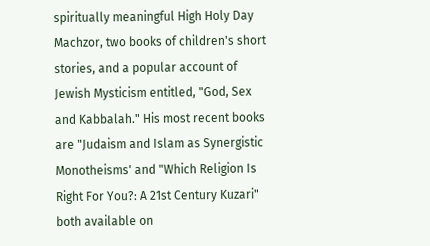spiritually meaningful High Holy Day Machzor, two books of children's short stories, and a popular account of Jewish Mysticism entitled, "God, Sex and Kabbalah." His most recent books are "Judaism and Islam as Synergistic Monotheisms' and "Which Religion Is Right For You?: A 21st Century Kuzari" both available on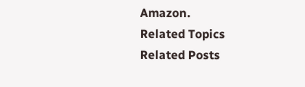Amazon.
Related Topics
Related Posts